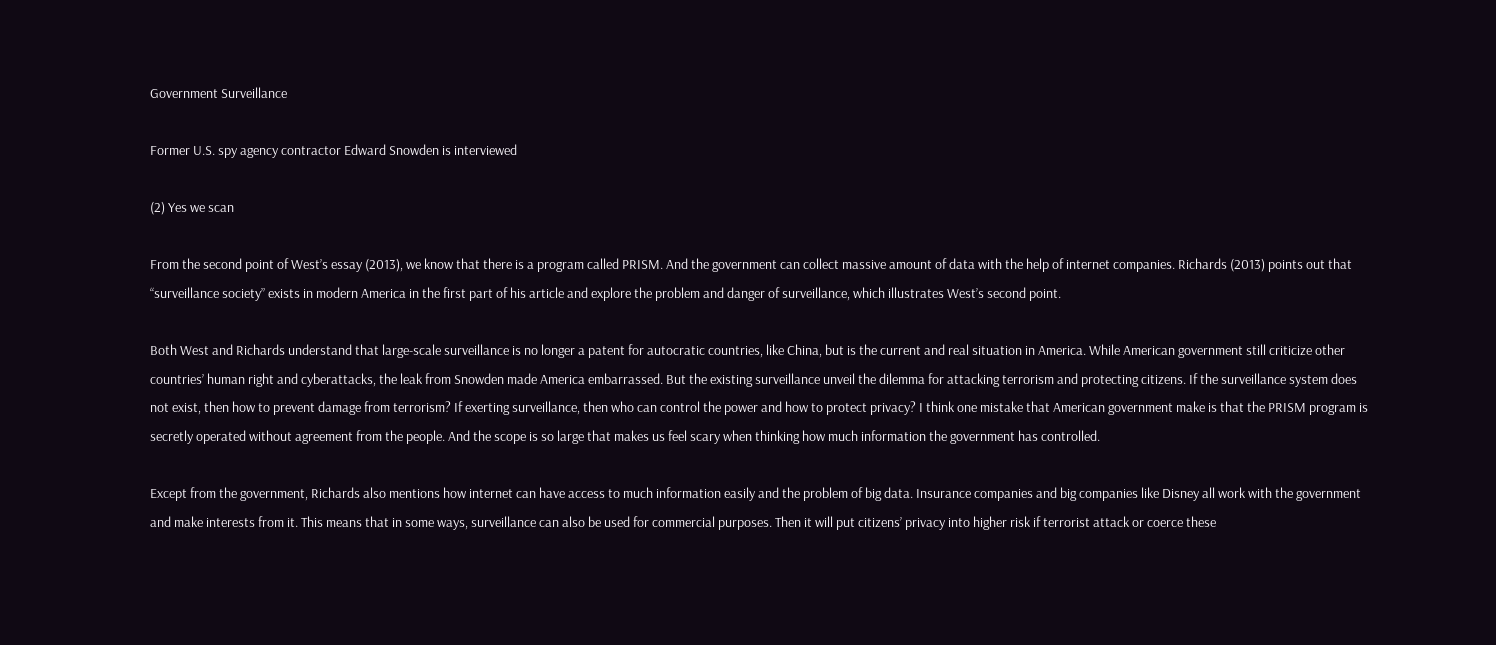Government Surveillance

Former U.S. spy agency contractor Edward Snowden is interviewed

(2) Yes we scan

From the second point of West’s essay (2013), we know that there is a program called PRISM. And the government can collect massive amount of data with the help of internet companies. Richards (2013) points out that “surveillance society” exists in modern America in the first part of his article and explore the problem and danger of surveillance, which illustrates West’s second point.

Both West and Richards understand that large-scale surveillance is no longer a patent for autocratic countries, like China, but is the current and real situation in America. While American government still criticize other countries’ human right and cyberattacks, the leak from Snowden made America embarrassed. But the existing surveillance unveil the dilemma for attacking terrorism and protecting citizens. If the surveillance system does not exist, then how to prevent damage from terrorism? If exerting surveillance, then who can control the power and how to protect privacy? I think one mistake that American government make is that the PRISM program is secretly operated without agreement from the people. And the scope is so large that makes us feel scary when thinking how much information the government has controlled.

Except from the government, Richards also mentions how internet can have access to much information easily and the problem of big data. Insurance companies and big companies like Disney all work with the government and make interests from it. This means that in some ways, surveillance can also be used for commercial purposes. Then it will put citizens’ privacy into higher risk if terrorist attack or coerce these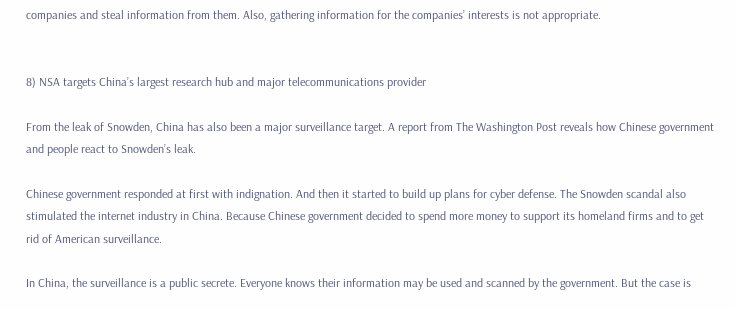companies and steal information from them. Also, gathering information for the companies’ interests is not appropriate.


8) NSA targets China’s largest research hub and major telecommunications provider

From the leak of Snowden, China has also been a major surveillance target. A report from The Washington Post reveals how Chinese government and people react to Snowden’s leak.

Chinese government responded at first with indignation. And then it started to build up plans for cyber defense. The Snowden scandal also stimulated the internet industry in China. Because Chinese government decided to spend more money to support its homeland firms and to get rid of American surveillance.

In China, the surveillance is a public secrete. Everyone knows their information may be used and scanned by the government. But the case is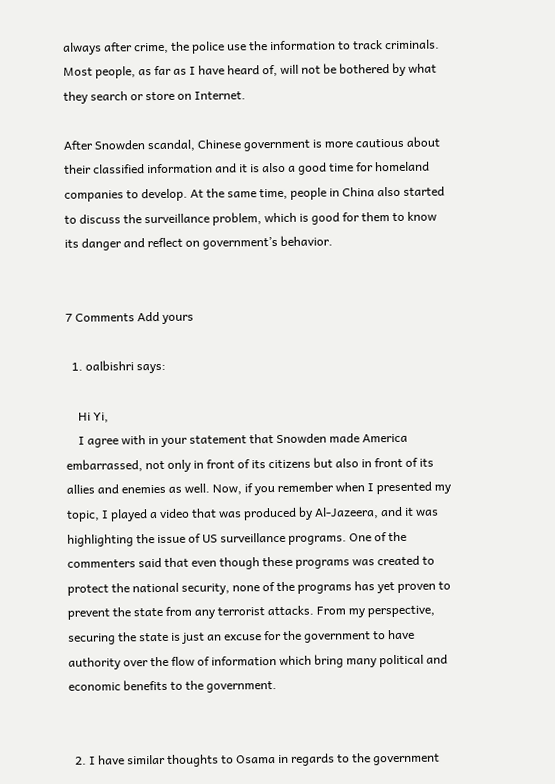always after crime, the police use the information to track criminals. Most people, as far as I have heard of, will not be bothered by what they search or store on Internet.

After Snowden scandal, Chinese government is more cautious about their classified information and it is also a good time for homeland companies to develop. At the same time, people in China also started to discuss the surveillance problem, which is good for them to know its danger and reflect on government’s behavior.


7 Comments Add yours

  1. oalbishri says:

    Hi Yi,
    I agree with in your statement that Snowden made America embarrassed, not only in front of its citizens but also in front of its allies and enemies as well. Now, if you remember when I presented my topic, I played a video that was produced by Al-Jazeera, and it was highlighting the issue of US surveillance programs. One of the commenters said that even though these programs was created to protect the national security, none of the programs has yet proven to prevent the state from any terrorist attacks. From my perspective, securing the state is just an excuse for the government to have authority over the flow of information which bring many political and economic benefits to the government.


  2. I have similar thoughts to Osama in regards to the government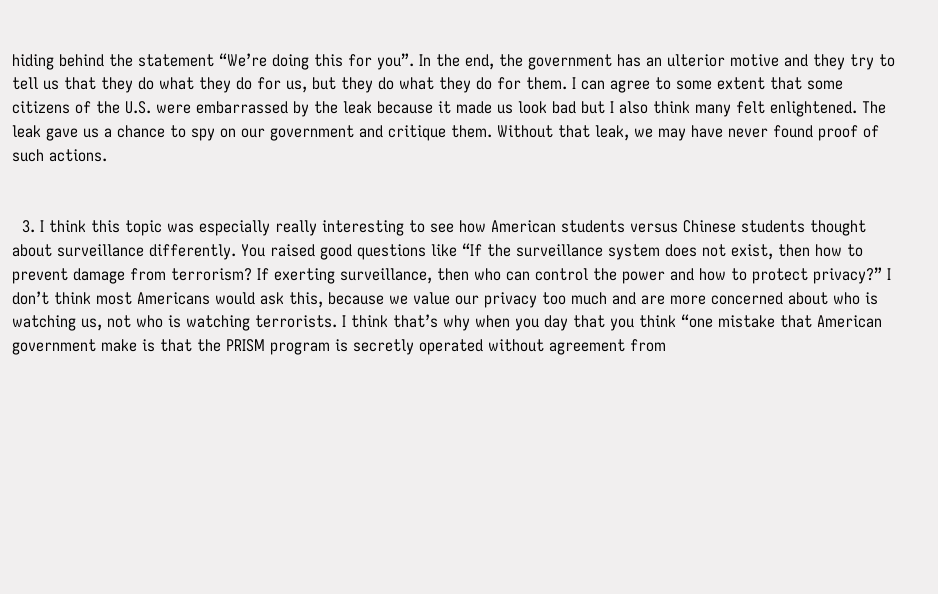hiding behind the statement “We’re doing this for you”. In the end, the government has an ulterior motive and they try to tell us that they do what they do for us, but they do what they do for them. I can agree to some extent that some citizens of the U.S. were embarrassed by the leak because it made us look bad but I also think many felt enlightened. The leak gave us a chance to spy on our government and critique them. Without that leak, we may have never found proof of such actions.


  3. I think this topic was especially really interesting to see how American students versus Chinese students thought about surveillance differently. You raised good questions like “If the surveillance system does not exist, then how to prevent damage from terrorism? If exerting surveillance, then who can control the power and how to protect privacy?” I don’t think most Americans would ask this, because we value our privacy too much and are more concerned about who is watching us, not who is watching terrorists. I think that’s why when you day that you think “one mistake that American government make is that the PRISM program is secretly operated without agreement from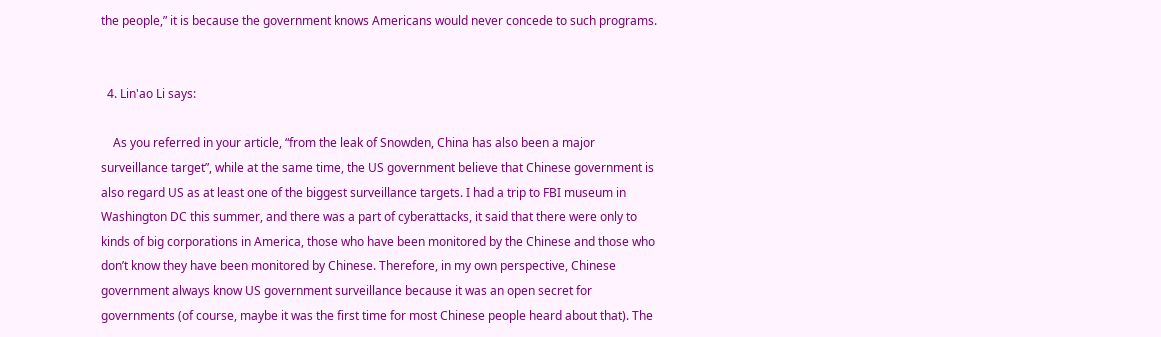the people,” it is because the government knows Americans would never concede to such programs.


  4. Lin'ao Li says:

    As you referred in your article, “from the leak of Snowden, China has also been a major surveillance target”, while at the same time, the US government believe that Chinese government is also regard US as at least one of the biggest surveillance targets. I had a trip to FBI museum in Washington DC this summer, and there was a part of cyberattacks, it said that there were only to kinds of big corporations in America, those who have been monitored by the Chinese and those who don’t know they have been monitored by Chinese. Therefore, in my own perspective, Chinese government always know US government surveillance because it was an open secret for governments (of course, maybe it was the first time for most Chinese people heard about that). The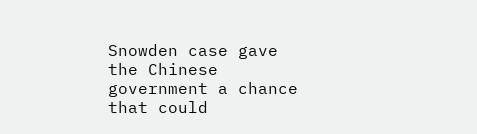Snowden case gave the Chinese government a chance that could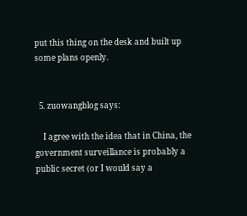put this thing on the desk and built up some plans openly.


  5. zuowangblog says:

    I agree with the idea that in China, the government surveillance is probably a public secret (or I would say a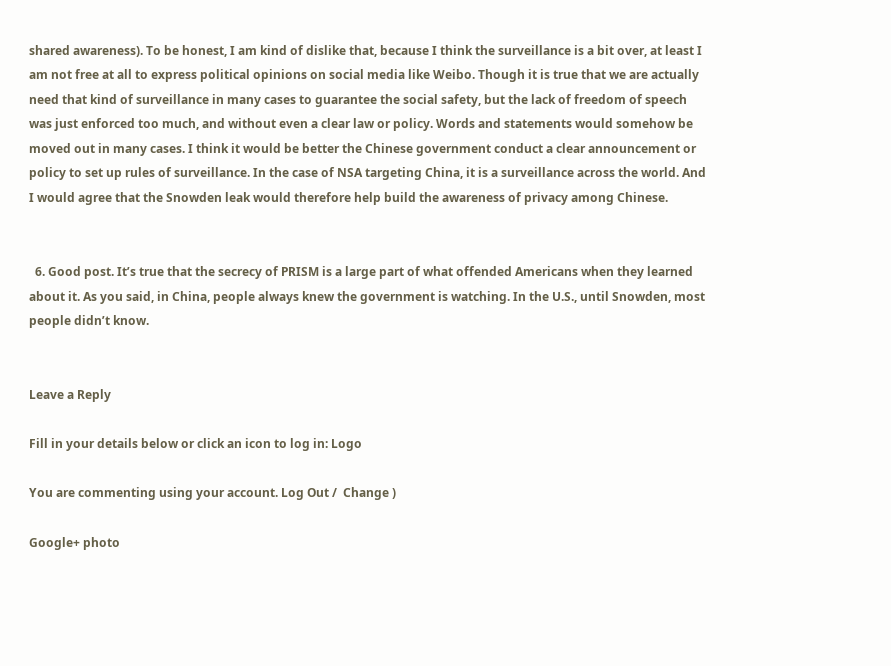shared awareness). To be honest, I am kind of dislike that, because I think the surveillance is a bit over, at least I am not free at all to express political opinions on social media like Weibo. Though it is true that we are actually need that kind of surveillance in many cases to guarantee the social safety, but the lack of freedom of speech was just enforced too much, and without even a clear law or policy. Words and statements would somehow be moved out in many cases. I think it would be better the Chinese government conduct a clear announcement or policy to set up rules of surveillance. In the case of NSA targeting China, it is a surveillance across the world. And I would agree that the Snowden leak would therefore help build the awareness of privacy among Chinese.


  6. Good post. It’s true that the secrecy of PRISM is a large part of what offended Americans when they learned about it. As you said, in China, people always knew the government is watching. In the U.S., until Snowden, most people didn’t know.


Leave a Reply

Fill in your details below or click an icon to log in: Logo

You are commenting using your account. Log Out /  Change )

Google+ photo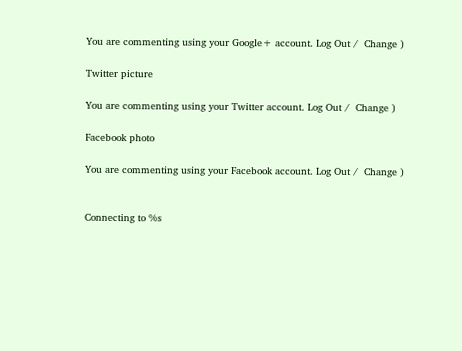You are commenting using your Google+ account. Log Out /  Change )

Twitter picture

You are commenting using your Twitter account. Log Out /  Change )

Facebook photo

You are commenting using your Facebook account. Log Out /  Change )


Connecting to %s